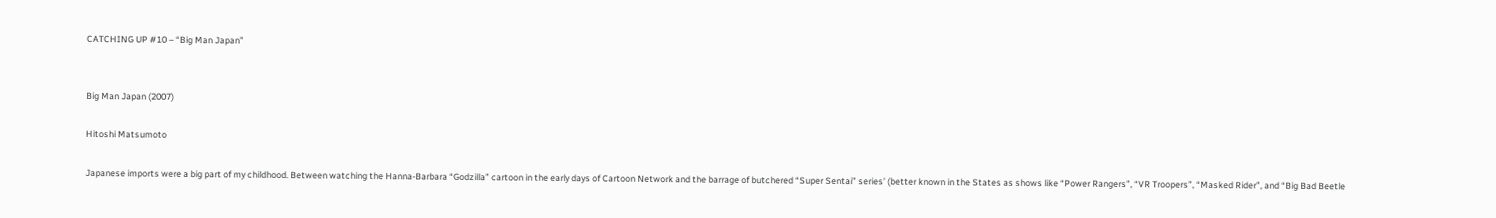CATCHING UP #10 – “Big Man Japan”


Big Man Japan (2007)

Hitoshi Matsumoto

Japanese imports were a big part of my childhood. Between watching the Hanna-Barbara “Godzilla” cartoon in the early days of Cartoon Network and the barrage of butchered “Super Sentai” series’ (better known in the States as shows like “Power Rangers”, “VR Troopers”, “Masked Rider”, and “Big Bad Beetle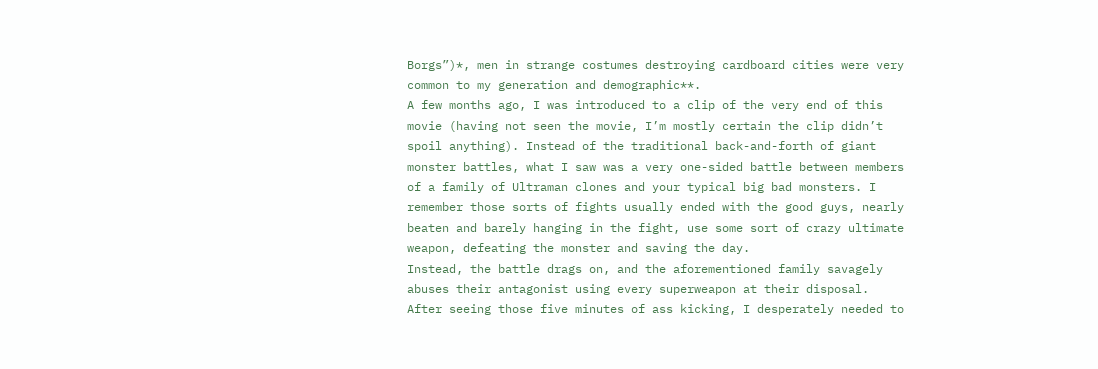Borgs”)*, men in strange costumes destroying cardboard cities were very common to my generation and demographic**.
A few months ago, I was introduced to a clip of the very end of this movie (having not seen the movie, I’m mostly certain the clip didn’t spoil anything). Instead of the traditional back-and-forth of giant monster battles, what I saw was a very one-sided battle between members of a family of Ultraman clones and your typical big bad monsters. I remember those sorts of fights usually ended with the good guys, nearly beaten and barely hanging in the fight, use some sort of crazy ultimate weapon, defeating the monster and saving the day.
Instead, the battle drags on, and the aforementioned family savagely abuses their antagonist using every superweapon at their disposal.
After seeing those five minutes of ass kicking, I desperately needed to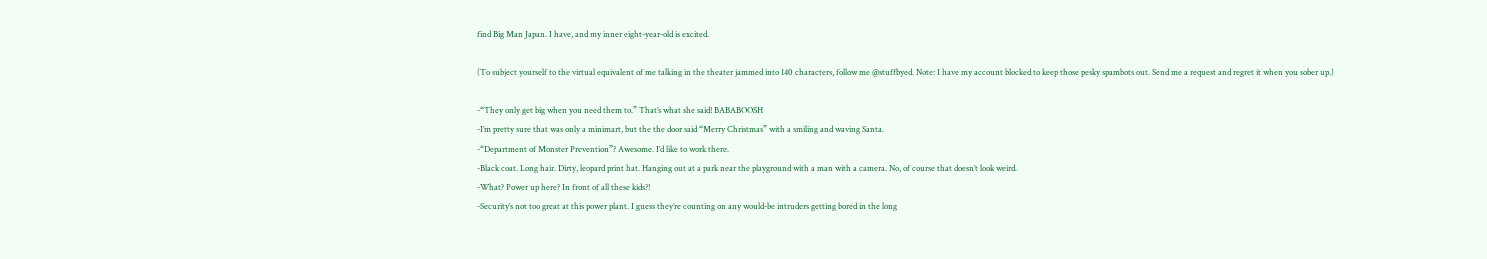find Big Man Japan. I have, and my inner eight-year-old is excited.

(To subject yourself to the virtual equivalent of me talking in the theater jammed into 140 characters, follow me @stuffbyed. Note: I have my account blocked to keep those pesky spambots out. Send me a request and regret it when you sober up.)

-“They only get big when you need them to.” That’s what she said! BABABOOSH
-I’m pretty sure that was only a minimart, but the the door said “Merry Christmas” with a smiling and waving Santa.
-“Department of Monster Prevention”? Awesome. I’d like to work there.
-Black coat. Long hair. Dirty, leopard print hat. Hanging out at a park near the playground with a man with a camera. No, of course that doesn’t look weird.
-What? Power up here? In front of all these kids?!
-Security’s not too great at this power plant. I guess they’re counting on any would-be intruders getting bored in the long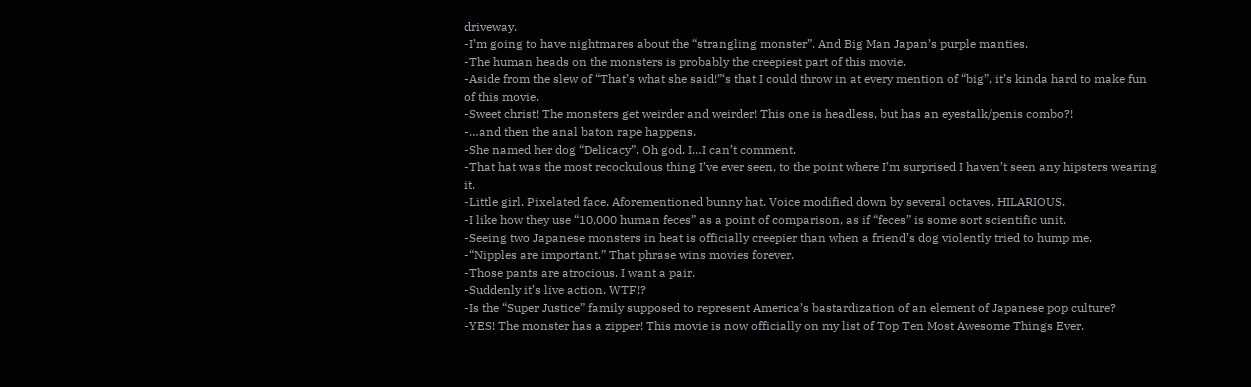driveway.
-I’m going to have nightmares about the “strangling monster”. And Big Man Japan’s purple manties.
-The human heads on the monsters is probably the creepiest part of this movie.
-Aside from the slew of “That’s what she said!”‘s that I could throw in at every mention of “big”, it’s kinda hard to make fun of this movie.
-Sweet christ! The monsters get weirder and weirder! This one is headless, but has an eyestalk/penis combo?!
-…and then the anal baton rape happens.
-She named her dog “Delicacy”. Oh god. I…I can’t comment.
-That hat was the most recockulous thing I’ve ever seen, to the point where I’m surprised I haven’t seen any hipsters wearing it.
-Little girl. Pixelated face. Aforementioned bunny hat. Voice modified down by several octaves. HILARIOUS.
-I like how they use “10,000 human feces” as a point of comparison, as if “feces” is some sort scientific unit.
-Seeing two Japanese monsters in heat is officially creepier than when a friend’s dog violently tried to hump me.
-“Nipples are important.” That phrase wins movies forever.
-Those pants are atrocious. I want a pair.
-Suddenly it’s live action. WTF!?
-Is the “Super Justice” family supposed to represent America’s bastardization of an element of Japanese pop culture?
-YES! The monster has a zipper! This movie is now officially on my list of Top Ten Most Awesome Things Ever.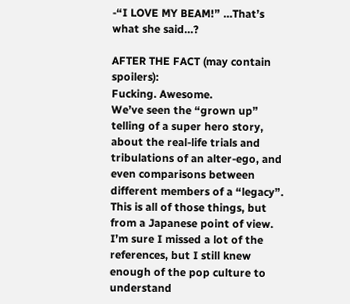-“I LOVE MY BEAM!” …That’s what she said…?

AFTER THE FACT (may contain spoilers):
Fucking. Awesome.
We’ve seen the “grown up” telling of a super hero story, about the real-life trials and tribulations of an alter-ego, and even comparisons between different members of a “legacy”.
This is all of those things, but from a Japanese point of view. I’m sure I missed a lot of the references, but I still knew enough of the pop culture to understand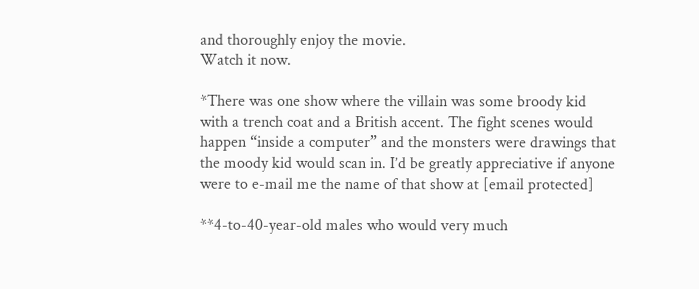and thoroughly enjoy the movie.
Watch it now.

*There was one show where the villain was some broody kid with a trench coat and a British accent. The fight scenes would happen “inside a computer” and the monsters were drawings that the moody kid would scan in. I’d be greatly appreciative if anyone were to e-mail me the name of that show at [email protected]

**4-to-40-year-old males who would very much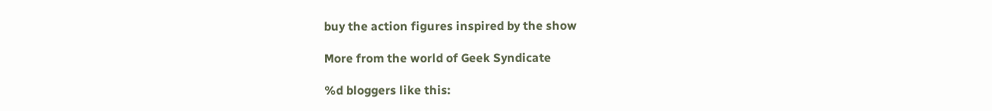buy the action figures inspired by the show

More from the world of Geek Syndicate

%d bloggers like this: